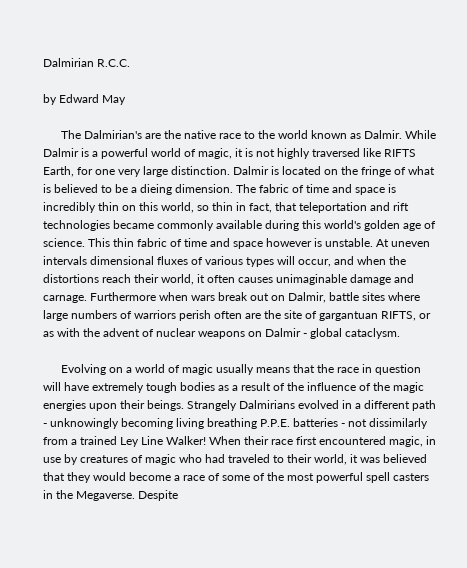Dalmirian R.C.C.

by Edward May

      The Dalmirian's are the native race to the world known as Dalmir. While Dalmir is a powerful world of magic, it is not highly traversed like RIFTS Earth, for one very large distinction. Dalmir is located on the fringe of what is believed to be a dieing dimension. The fabric of time and space is incredibly thin on this world, so thin in fact, that teleportation and rift technologies became commonly available during this world's golden age of science. This thin fabric of time and space however is unstable. At uneven intervals dimensional fluxes of various types will occur, and when the distortions reach their world, it often causes unimaginable damage and carnage. Furthermore when wars break out on Dalmir, battle sites where large numbers of warriors perish often are the site of gargantuan RIFTS, or as with the advent of nuclear weapons on Dalmir - global cataclysm.

      Evolving on a world of magic usually means that the race in question will have extremely tough bodies as a result of the influence of the magic energies upon their beings. Strangely Dalmirians evolved in a different path - unknowingly becoming living breathing P.P.E. batteries - not dissimilarly from a trained Ley Line Walker! When their race first encountered magic, in use by creatures of magic who had traveled to their world, it was believed that they would become a race of some of the most powerful spell casters in the Megaverse. Despite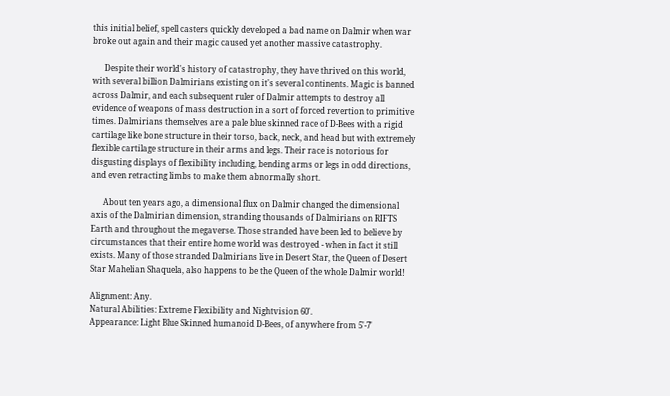this initial belief, spell casters quickly developed a bad name on Dalmir when war broke out again and their magic caused yet another massive catastrophy.

      Despite their world's history of catastrophy, they have thrived on this world, with several billion Dalmirians existing on it's several continents. Magic is banned across Dalmir, and each subsequent ruler of Dalmir attempts to destroy all evidence of weapons of mass destruction in a sort of forced revertion to primitive times. Dalmirians themselves are a pale blue skinned race of D-Bees with a rigid cartilage like bone structure in their torso, back, neck, and head but with extremely flexible cartilage structure in their arms and legs. Their race is notorious for disgusting displays of flexibility including, bending arms or legs in odd directions, and even retracting limbs to make them abnormally short.

      About ten years ago, a dimensional flux on Dalmir changed the dimensional axis of the Dalmirian dimension, stranding thousands of Dalmirians on RIFTS Earth and throughout the megaverse. Those stranded have been led to believe by circumstances that their entire home world was destroyed - when in fact it still exists. Many of those stranded Dalmirians live in Desert Star, the Queen of Desert Star Mahelian Shaquela, also happens to be the Queen of the whole Dalmir world!

Alignment: Any.
Natural Abilities: Extreme Flexibility and Nightvision 60'.
Appearance: Light Blue Skinned humanoid D-Bees, of anywhere from 5'-7'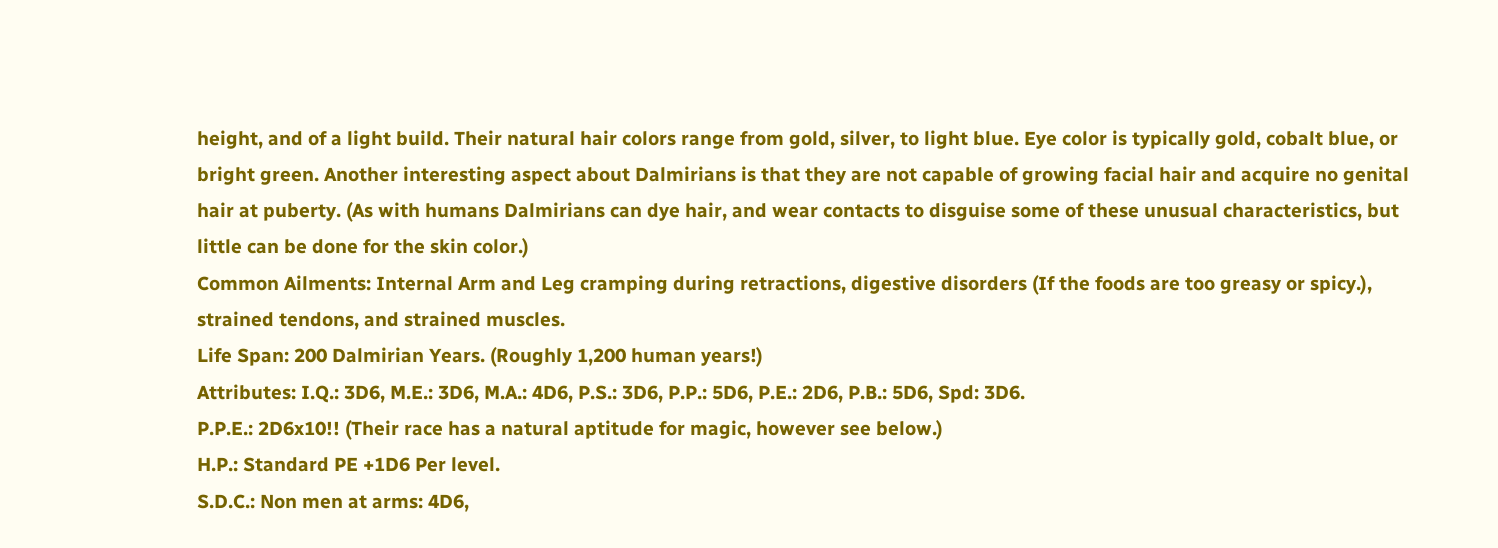height, and of a light build. Their natural hair colors range from gold, silver, to light blue. Eye color is typically gold, cobalt blue, or bright green. Another interesting aspect about Dalmirians is that they are not capable of growing facial hair and acquire no genital hair at puberty. (As with humans Dalmirians can dye hair, and wear contacts to disguise some of these unusual characteristics, but little can be done for the skin color.)
Common Ailments: Internal Arm and Leg cramping during retractions, digestive disorders (If the foods are too greasy or spicy.), strained tendons, and strained muscles.
Life Span: 200 Dalmirian Years. (Roughly 1,200 human years!)
Attributes: I.Q.: 3D6, M.E.: 3D6, M.A.: 4D6, P.S.: 3D6, P.P.: 5D6, P.E.: 2D6, P.B.: 5D6, Spd: 3D6.
P.P.E.: 2D6x10!! (Their race has a natural aptitude for magic, however see below.)
H.P.: Standard PE +1D6 Per level.
S.D.C.: Non men at arms: 4D6,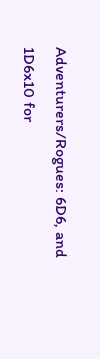Adventurers/Rogues: 6D6, and 1D6x10 for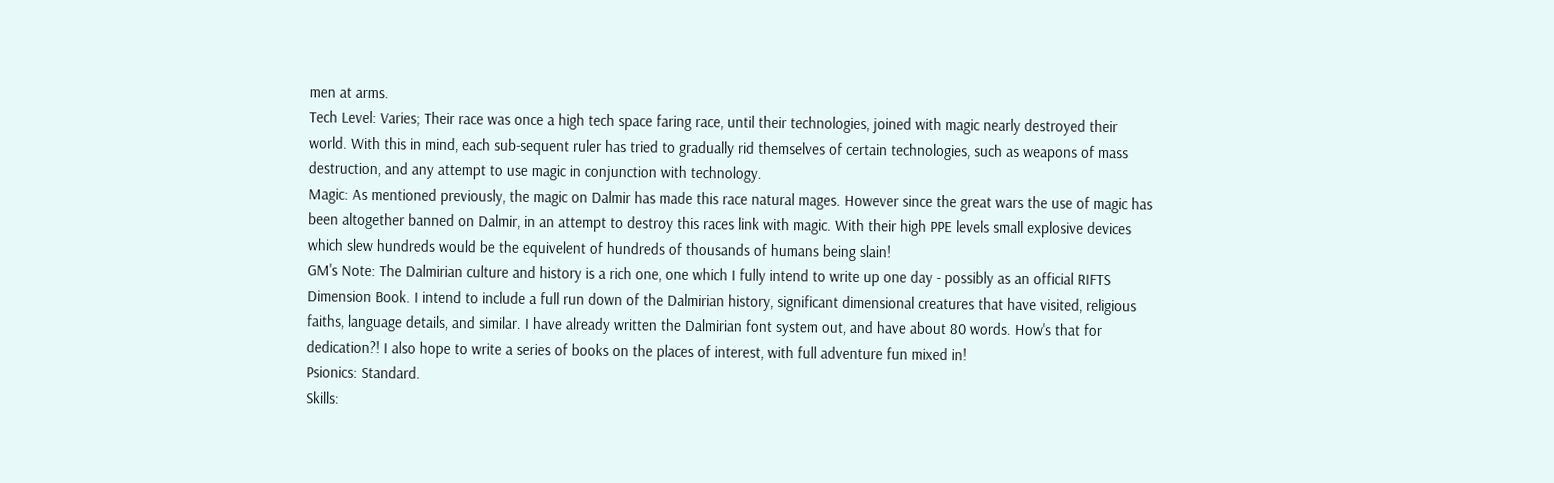men at arms.
Tech Level: Varies; Their race was once a high tech space faring race, until their technologies, joined with magic nearly destroyed their world. With this in mind, each sub-sequent ruler has tried to gradually rid themselves of certain technologies, such as weapons of mass destruction, and any attempt to use magic in conjunction with technology.
Magic: As mentioned previously, the magic on Dalmir has made this race natural mages. However since the great wars the use of magic has been altogether banned on Dalmir, in an attempt to destroy this races link with magic. With their high PPE levels small explosive devices which slew hundreds would be the equivelent of hundreds of thousands of humans being slain!
GM's Note: The Dalmirian culture and history is a rich one, one which I fully intend to write up one day - possibly as an official RIFTS Dimension Book. I intend to include a full run down of the Dalmirian history, significant dimensional creatures that have visited, religious faiths, language details, and similar. I have already written the Dalmirian font system out, and have about 80 words. How's that for dedication?! I also hope to write a series of books on the places of interest, with full adventure fun mixed in!
Psionics: Standard.
Skills: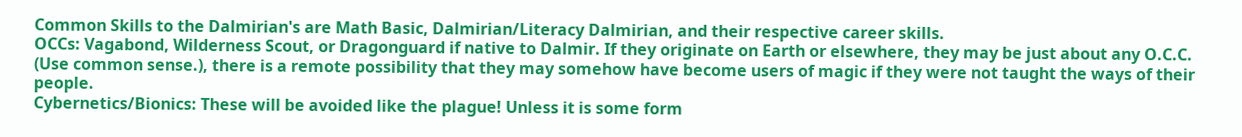Common Skills to the Dalmirian's are Math Basic, Dalmirian/Literacy Dalmirian, and their respective career skills.
OCCs: Vagabond, Wilderness Scout, or Dragonguard if native to Dalmir. If they originate on Earth or elsewhere, they may be just about any O.C.C. (Use common sense.), there is a remote possibility that they may somehow have become users of magic if they were not taught the ways of their people.
Cybernetics/Bionics: These will be avoided like the plague! Unless it is some form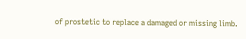of prostetic to replace a damaged or missing limb.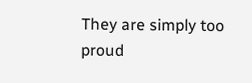They are simply too proud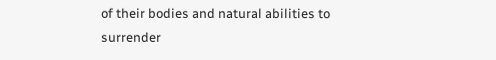of their bodies and natural abilities to surrender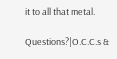it to all that metal.

Questions?|O.C.C.s &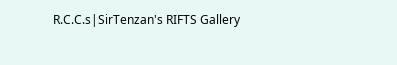R.C.C.s|SirTenzan's RIFTS Gallery